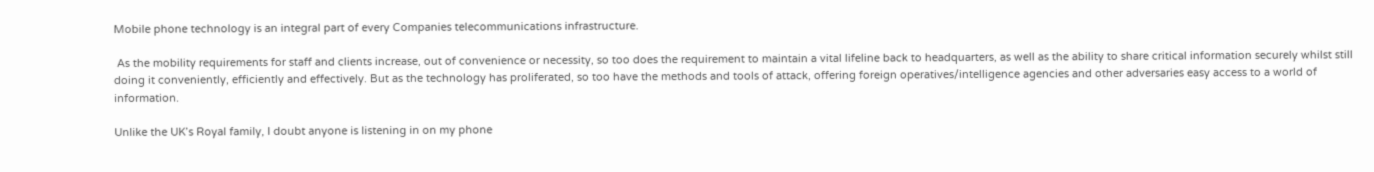Mobile phone technology is an integral part of every Companies telecommunications infrastructure.

 As the mobility requirements for staff and clients increase, out of convenience or necessity, so too does the requirement to maintain a vital lifeline back to headquarters, as well as the ability to share critical information securely whilst still doing it conveniently, efficiently and effectively. But as the technology has proliferated, so too have the methods and tools of attack, offering foreign operatives/intelligence agencies and other adversaries easy access to a world of information.

Unlike the UK’s Royal family, I doubt anyone is listening in on my phone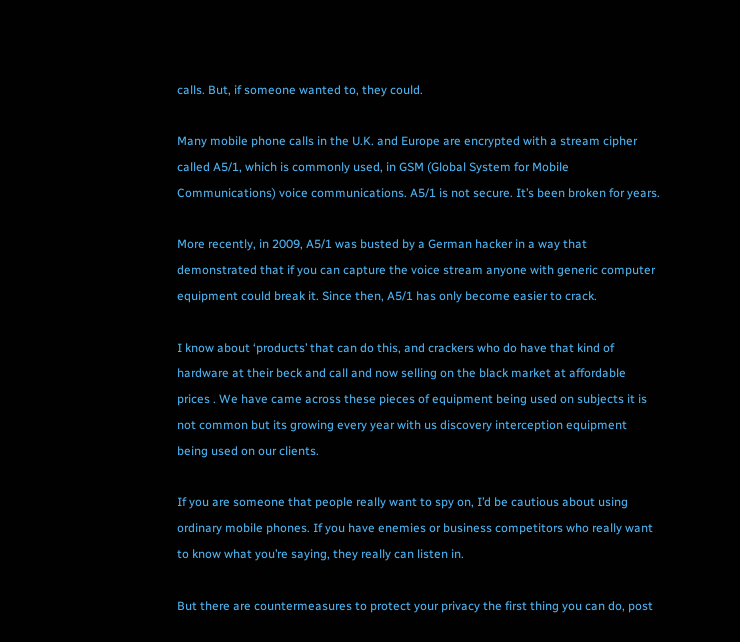calls. But, if someone wanted to, they could.

Many mobile phone calls in the U.K. and Europe are encrypted with a stream cipher called A5/1, which is commonly used, in GSM (Global System for Mobile Communications) voice communications. A5/1 is not secure. It’s been broken for years.

More recently, in 2009, A5/1 was busted by a German hacker in a way that demonstrated that if you can capture the voice stream anyone with generic computer equipment could break it. Since then, A5/1 has only become easier to crack.

I know about ‘products’ that can do this, and crackers who do have that kind of hardware at their beck and call and now selling on the black market at affordable prices . We have came across these pieces of equipment being used on subjects it is not common but its growing every year with us discovery interception equipment being used on our clients.

If you are someone that people really want to spy on, I’d be cautious about using ordinary mobile phones. If you have enemies or business competitors who really want to know what you’re saying, they really can listen in.

But there are countermeasures to protect your privacy the first thing you can do, post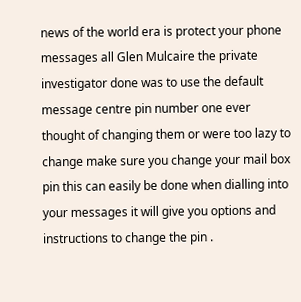news of the world era is protect your phone messages all Glen Mulcaire the private investigator done was to use the default message centre pin number one ever thought of changing them or were too lazy to change make sure you change your mail box pin this can easily be done when dialling into your messages it will give you options and instructions to change the pin .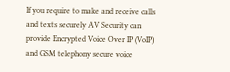If you require to make and receive calls and texts securely AV Security can provide Encrypted Voice Over IP (VoIP) and GSM telephony secure voice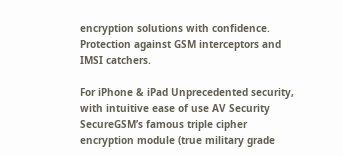encryption solutions with confidence. Protection against GSM interceptors and IMSI catchers.

For iPhone & iPad Unprecedented security, with intuitive ease of use AV Security SecureGSM’s famous triple cipher encryption module (true military grade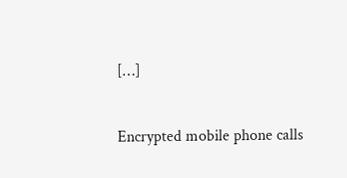[…]

Encrypted mobile phone calls